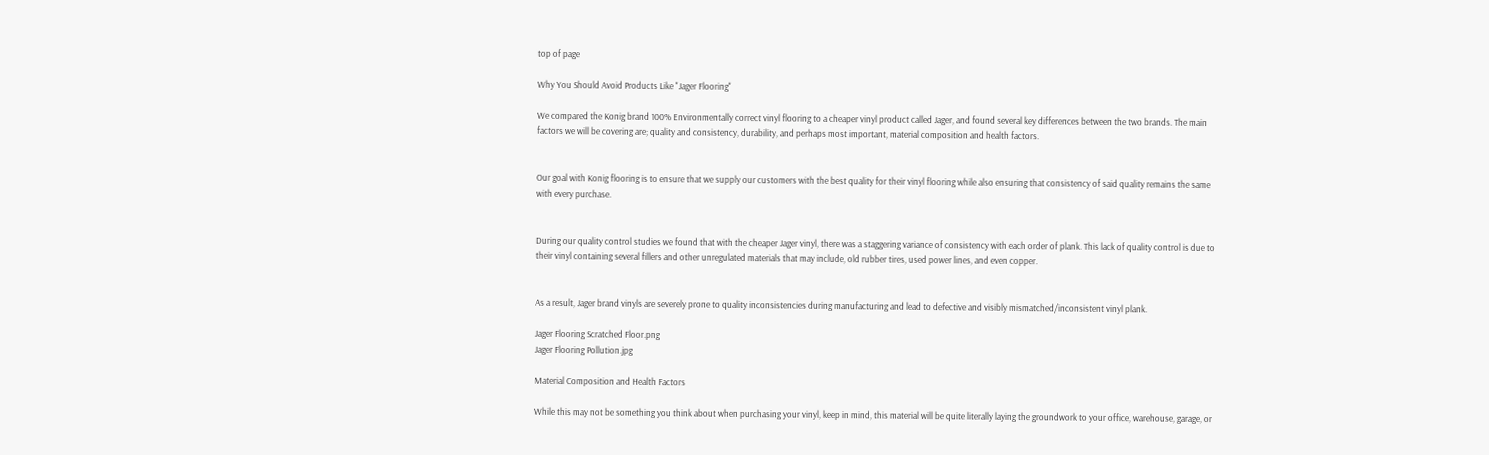top of page

Why You Should Avoid Products Like "Jager Flooring"

We compared the Konig brand 100% Environmentally correct vinyl flooring to a cheaper vinyl product called Jager, and found several key differences between the two brands. The main factors we will be covering are; quality and consistency, durability, and perhaps most important, material composition and health factors.


Our goal with Konig flooring is to ensure that we supply our customers with the best quality for their vinyl flooring while also ensuring that consistency of said quality remains the same with every purchase.


During our quality control studies we found that with the cheaper Jager vinyl, there was a staggering variance of consistency with each order of plank. This lack of quality control is due to their vinyl containing several fillers and other unregulated materials that may include, old rubber tires, used power lines, and even copper.


As a result, Jager brand vinyls are severely prone to quality inconsistencies during manufacturing and lead to defective and visibly mismatched/inconsistent vinyl plank.

Jager Flooring Scratched Floor.png
Jager Flooring Pollution.jpg

Material Composition and Health Factors

While this may not be something you think about when purchasing your vinyl, keep in mind, this material will be quite literally laying the groundwork to your office, warehouse, garage, or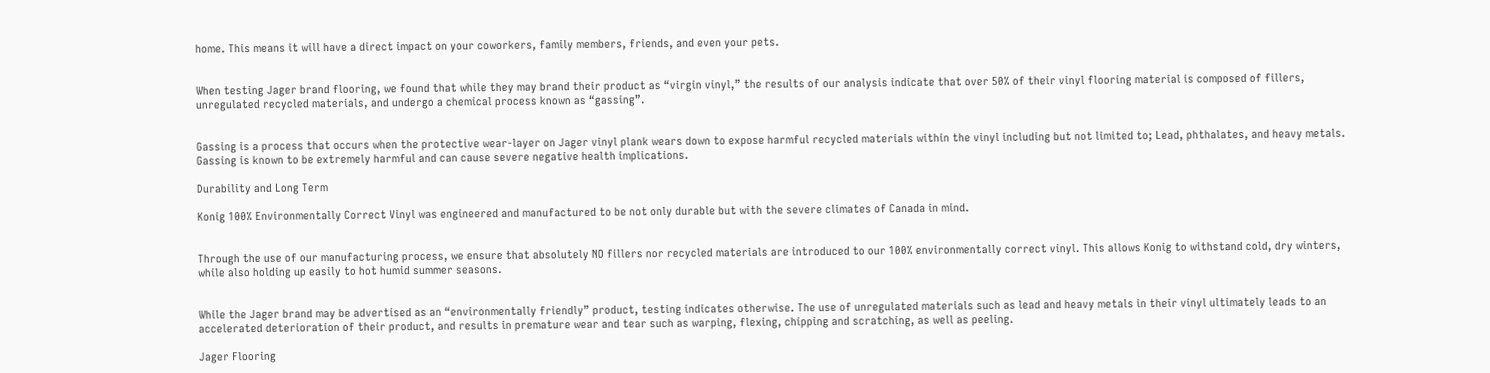home. This means it will have a direct impact on your coworkers, family members, friends, and even your pets.


When testing Jager brand flooring, we found that while they may brand their product as “virgin vinyl,” the results of our analysis indicate that over 50% of their vinyl flooring material is composed of fillers, unregulated recycled materials, and undergo a chemical process known as “gassing”.


Gassing is a process that occurs when the protective wear-layer on Jager vinyl plank wears down to expose harmful recycled materials within the vinyl including but not limited to; Lead, phthalates, and heavy metals. Gassing is known to be extremely harmful and can cause severe negative health implications.

Durability and Long Term

Konig 100% Environmentally Correct Vinyl was engineered and manufactured to be not only durable but with the severe climates of Canada in mind.


Through the use of our manufacturing process, we ensure that absolutely NO fillers nor recycled materials are introduced to our 100% environmentally correct vinyl. This allows Konig to withstand cold, dry winters, while also holding up easily to hot humid summer seasons.


While the Jager brand may be advertised as an “environmentally friendly” product, testing indicates otherwise. The use of unregulated materials such as lead and heavy metals in their vinyl ultimately leads to an accelerated deterioration of their product, and results in premature wear and tear such as warping, flexing, chipping and scratching, as well as peeling.

Jager Flooring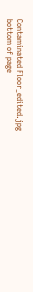Contaminated Floor_edited.jpg
bottom of page